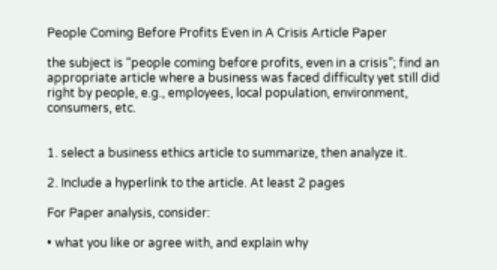People Coming Before Profits Even in A Crisis Article Paper

the subject is “people coming before profits, even in a crisis”; find an appropriate article where a business was faced difficulty yet still did right by people, e.g., employees, local population, environment, consumers, etc.


1. select a business ethics article to summarize, then analyze it.

2. Include a hyperlink to the article. At least 2 pages

For Paper analysis, consider:

• what you like or agree with, and explain why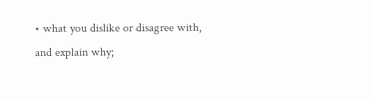• what you dislike or disagree with, and explain why;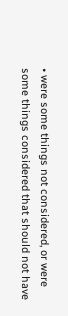• were some things not considered, or were some things considered that should not have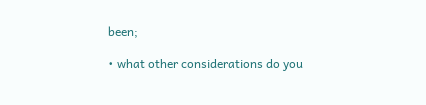been;

• what other considerations do you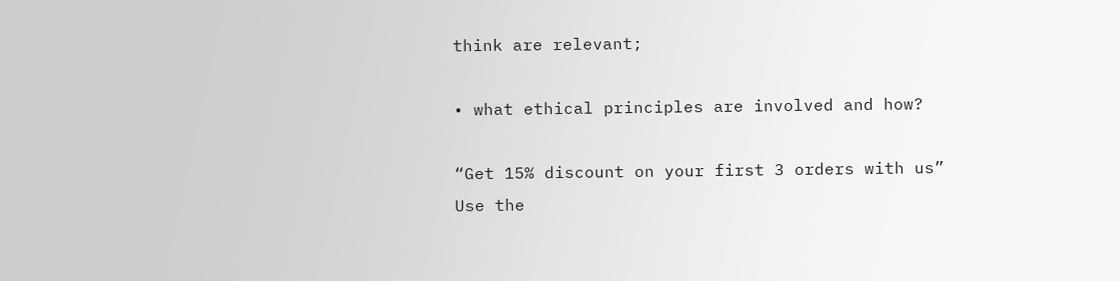think are relevant;

• what ethical principles are involved and how?

“Get 15% discount on your first 3 orders with us”
Use the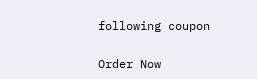following coupon

Order Now